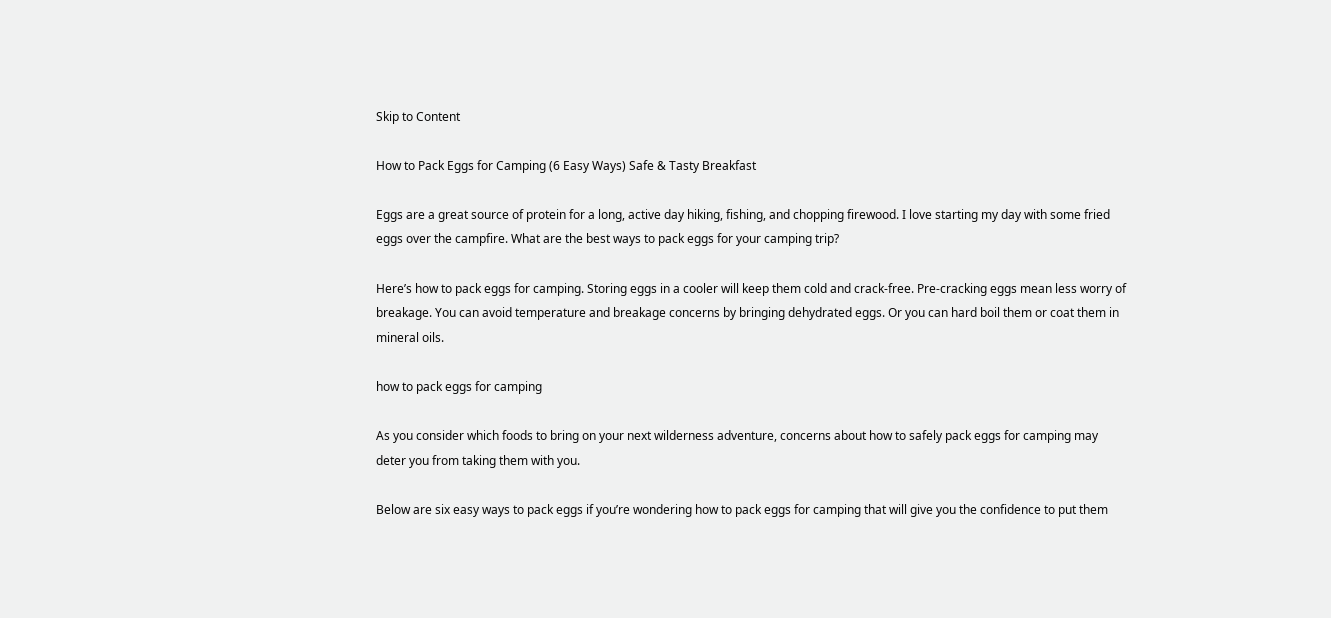Skip to Content

How to Pack Eggs for Camping (6 Easy Ways) Safe & Tasty Breakfast

Eggs are a great source of protein for a long, active day hiking, fishing, and chopping firewood. I love starting my day with some fried eggs over the campfire. What are the best ways to pack eggs for your camping trip?

Here’s how to pack eggs for camping. Storing eggs in a cooler will keep them cold and crack-free. Pre-cracking eggs mean less worry of breakage. You can avoid temperature and breakage concerns by bringing dehydrated eggs. Or you can hard boil them or coat them in mineral oils.

how to pack eggs for camping

As you consider which foods to bring on your next wilderness adventure, concerns about how to safely pack eggs for camping may deter you from taking them with you.

Below are six easy ways to pack eggs if you’re wondering how to pack eggs for camping that will give you the confidence to put them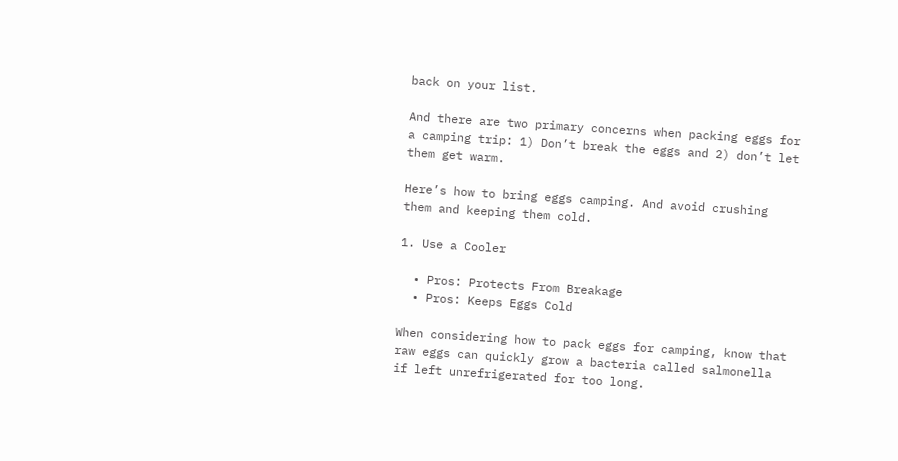back on your list.

And there are two primary concerns when packing eggs for a camping trip: 1) Don’t break the eggs and 2) don’t let them get warm.

Here’s how to bring eggs camping. And avoid crushing them and keeping them cold.

1. Use a Cooler

  • Pros: Protects From Breakage
  • Pros: Keeps Eggs Cold

When considering how to pack eggs for camping, know that raw eggs can quickly grow a bacteria called salmonella if left unrefrigerated for too long.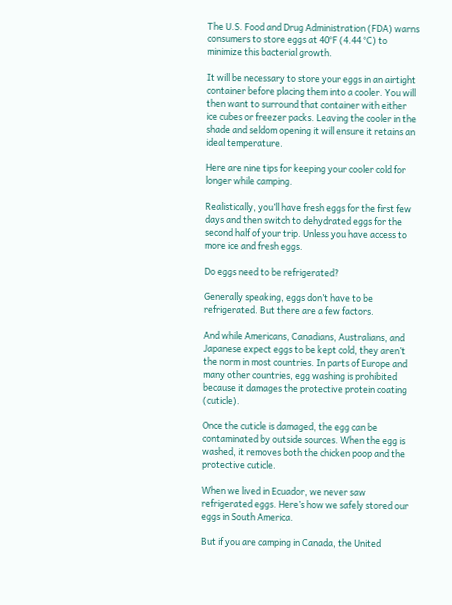The U.S. Food and Drug Administration (FDA) warns consumers to store eggs at 40°F (4.44 °C) to minimize this bacterial growth.

It will be necessary to store your eggs in an airtight container before placing them into a cooler. You will then want to surround that container with either ice cubes or freezer packs. Leaving the cooler in the shade and seldom opening it will ensure it retains an ideal temperature.

Here are nine tips for keeping your cooler cold for longer while camping.

Realistically, you’ll have fresh eggs for the first few days and then switch to dehydrated eggs for the second half of your trip. Unless you have access to more ice and fresh eggs.

Do eggs need to be refrigerated?

Generally speaking, eggs don’t have to be refrigerated. But there are a few factors.

And while Americans, Canadians, Australians, and Japanese expect eggs to be kept cold, they aren’t the norm in most countries. In parts of Europe and many other countries, egg washing is prohibited because it damages the protective protein coating (cuticle).

Once the cuticle is damaged, the egg can be contaminated by outside sources. When the egg is washed, it removes both the chicken poop and the protective cuticle.

When we lived in Ecuador, we never saw refrigerated eggs. Here’s how we safely stored our eggs in South America.

But if you are camping in Canada, the United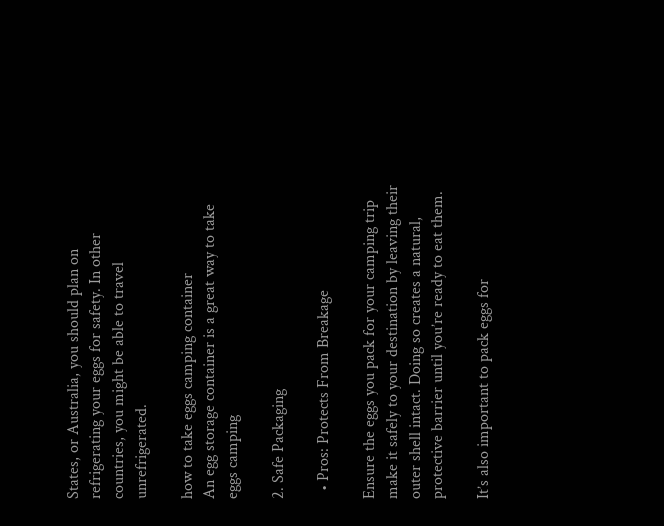States, or Australia, you should plan on refrigerating your eggs for safety. In other countries, you might be able to travel unrefrigerated.

how to take eggs camping container
An egg storage container is a great way to take eggs camping

2. Safe Packaging

  • Pros: Protects From Breakage

Ensure the eggs you pack for your camping trip make it safely to your destination by leaving their outer shell intact. Doing so creates a natural, protective barrier until you’re ready to eat them.

It’s also important to pack eggs for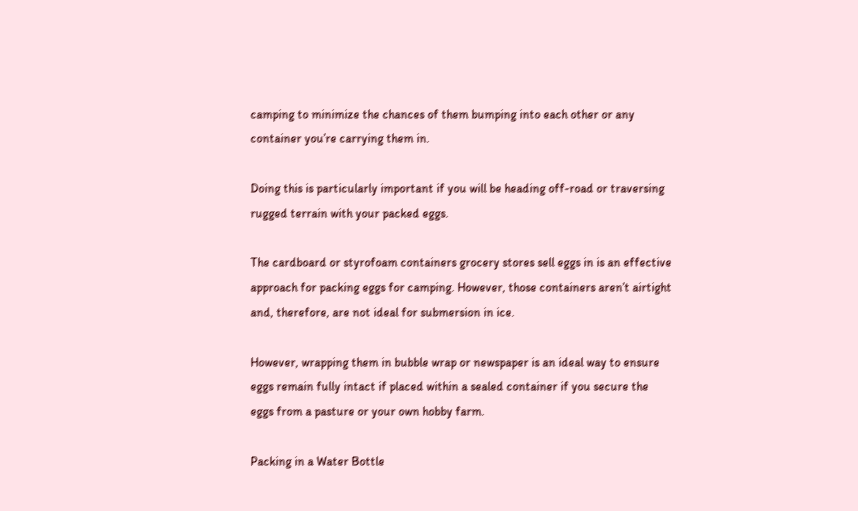camping to minimize the chances of them bumping into each other or any container you’re carrying them in.

Doing this is particularly important if you will be heading off-road or traversing rugged terrain with your packed eggs.

The cardboard or styrofoam containers grocery stores sell eggs in is an effective approach for packing eggs for camping. However, those containers aren’t airtight and, therefore, are not ideal for submersion in ice.

However, wrapping them in bubble wrap or newspaper is an ideal way to ensure eggs remain fully intact if placed within a sealed container if you secure the eggs from a pasture or your own hobby farm.

Packing in a Water Bottle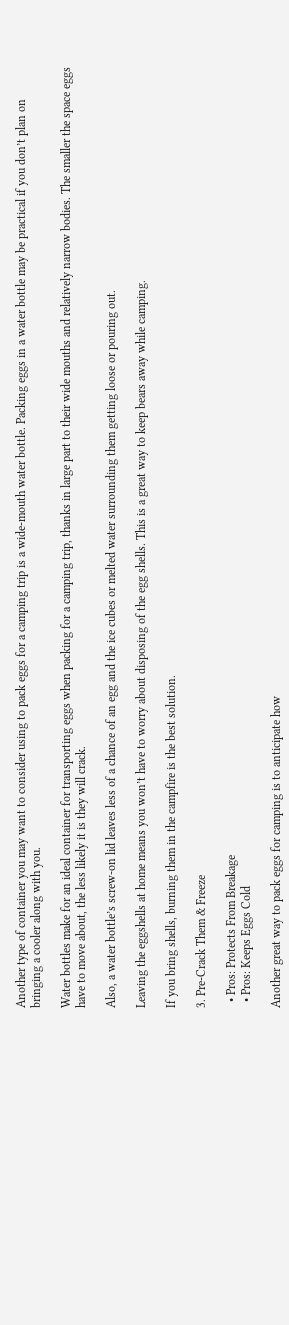Another type of container you may want to consider using to pack eggs for a camping trip is a wide-mouth water bottle. Packing eggs in a water bottle may be practical if you don’t plan on bringing a cooler along with you.

Water bottles make for an ideal container for transporting eggs when packing for a camping trip, thanks in large part to their wide mouths and relatively narrow bodies. The smaller the space eggs have to move about, the less likely it is they will crack.

Also, a water bottle’s screw-on lid leaves less of a chance of an egg and the ice cubes or melted water surrounding them getting loose or pouring out.

Leaving the eggshells at home means you won’t have to worry about disposing of the egg shells. This is a great way to keep bears away while camping.

If you bring shells, burning them in the campfire is the best solution.

3. Pre-Crack Them & Freeze

  • Pros: Protects From Breakage
  • Pros: Keeps Eggs Cold

Another great way to pack eggs for camping is to anticipate how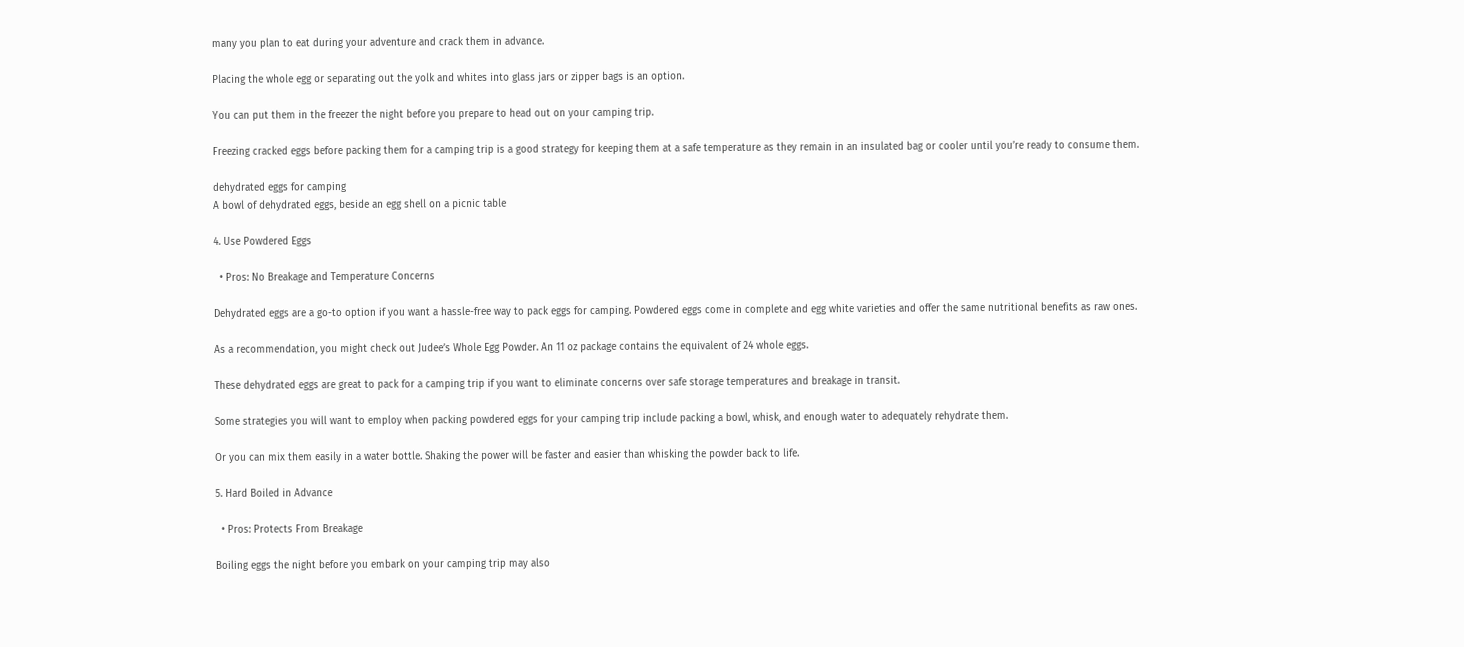many you plan to eat during your adventure and crack them in advance.

Placing the whole egg or separating out the yolk and whites into glass jars or zipper bags is an option.

You can put them in the freezer the night before you prepare to head out on your camping trip.

Freezing cracked eggs before packing them for a camping trip is a good strategy for keeping them at a safe temperature as they remain in an insulated bag or cooler until you’re ready to consume them.

dehydrated eggs for camping
A bowl of dehydrated eggs, beside an egg shell on a picnic table

4. Use Powdered Eggs

  • Pros: No Breakage and Temperature Concerns

Dehydrated eggs are a go-to option if you want a hassle-free way to pack eggs for camping. Powdered eggs come in complete and egg white varieties and offer the same nutritional benefits as raw ones.

As a recommendation, you might check out Judee’s Whole Egg Powder. An 11 oz package contains the equivalent of 24 whole eggs.

These dehydrated eggs are great to pack for a camping trip if you want to eliminate concerns over safe storage temperatures and breakage in transit.

Some strategies you will want to employ when packing powdered eggs for your camping trip include packing a bowl, whisk, and enough water to adequately rehydrate them.

Or you can mix them easily in a water bottle. Shaking the power will be faster and easier than whisking the powder back to life.

5. Hard Boiled in Advance

  • Pros: Protects From Breakage

Boiling eggs the night before you embark on your camping trip may also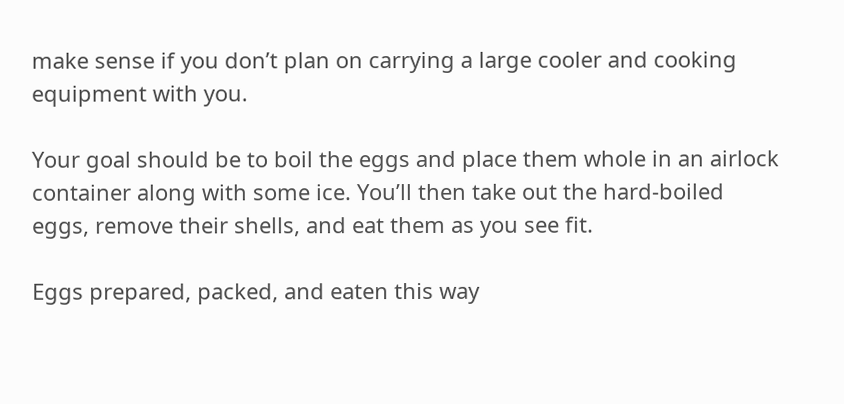make sense if you don’t plan on carrying a large cooler and cooking equipment with you.

Your goal should be to boil the eggs and place them whole in an airlock container along with some ice. You’ll then take out the hard-boiled eggs, remove their shells, and eat them as you see fit.

Eggs prepared, packed, and eaten this way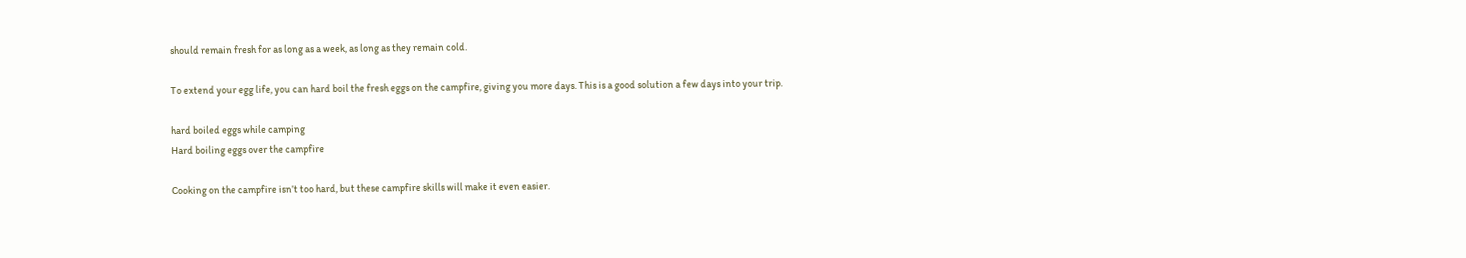should remain fresh for as long as a week, as long as they remain cold.

To extend your egg life, you can hard boil the fresh eggs on the campfire, giving you more days. This is a good solution a few days into your trip.

hard boiled eggs while camping
Hard boiling eggs over the campfire

Cooking on the campfire isn’t too hard, but these campfire skills will make it even easier.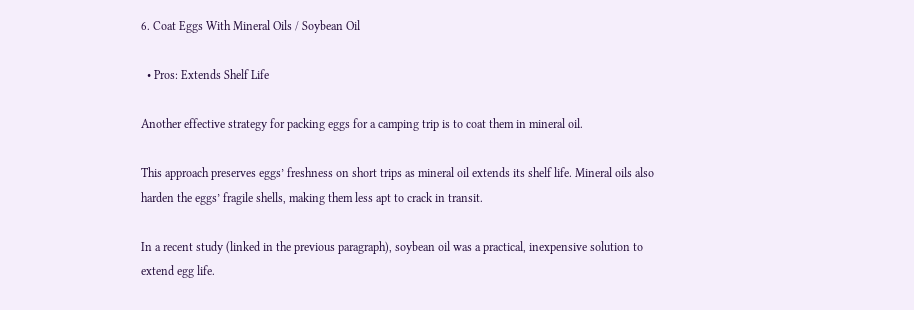6. Coat Eggs With Mineral Oils / Soybean Oil

  • Pros: Extends Shelf Life

Another effective strategy for packing eggs for a camping trip is to coat them in mineral oil.

This approach preserves eggs’ freshness on short trips as mineral oil extends its shelf life. Mineral oils also harden the eggs’ fragile shells, making them less apt to crack in transit.

In a recent study (linked in the previous paragraph), soybean oil was a practical, inexpensive solution to extend egg life.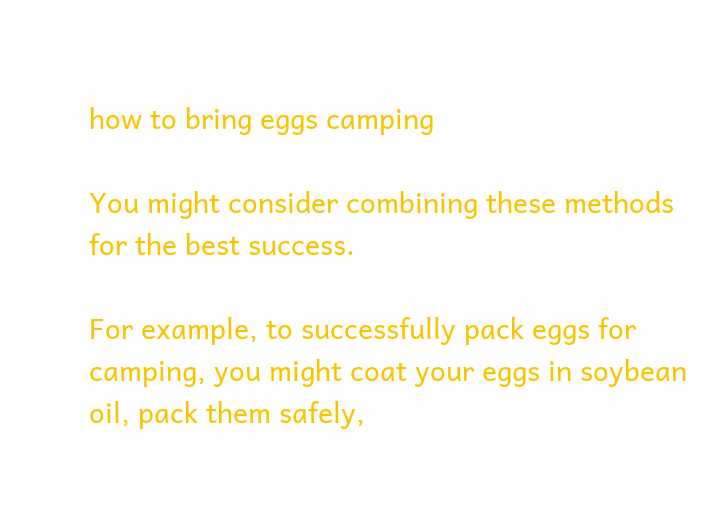how to bring eggs camping

You might consider combining these methods for the best success.

For example, to successfully pack eggs for camping, you might coat your eggs in soybean oil, pack them safely,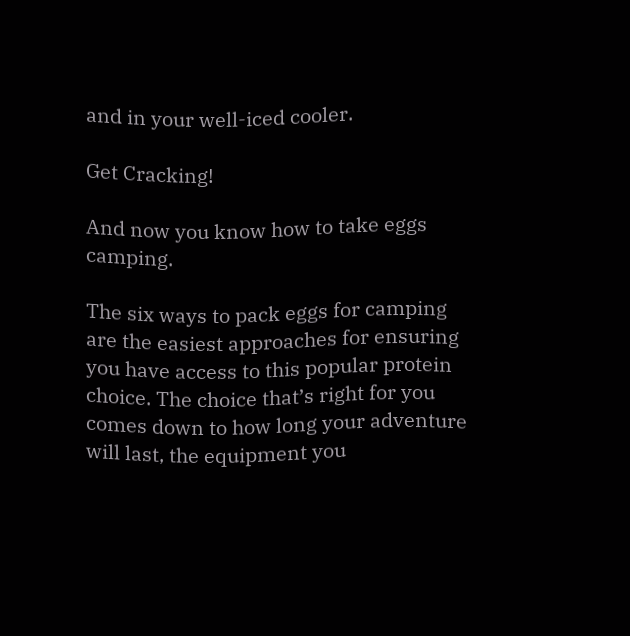and in your well-iced cooler.

Get Cracking!

And now you know how to take eggs camping.

The six ways to pack eggs for camping are the easiest approaches for ensuring you have access to this popular protein choice. The choice that’s right for you comes down to how long your adventure will last, the equipment you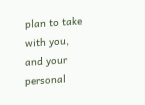plan to take with you, and your personal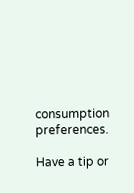consumption preferences.

Have a tip or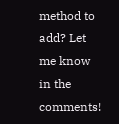method to add? Let me know in the comments!